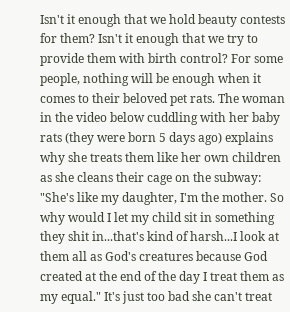Isn't it enough that we hold beauty contests for them? Isn't it enough that we try to provide them with birth control? For some people, nothing will be enough when it comes to their beloved pet rats. The woman in the video below cuddling with her baby rats (they were born 5 days ago) explains why she treats them like her own children as she cleans their cage on the subway: "She's like my daughter, I'm the mother. So why would I let my child sit in something they shit in...that's kind of harsh...I look at them all as God's creatures because God created at the end of the day I treat them as my equal." It's just too bad she can't treat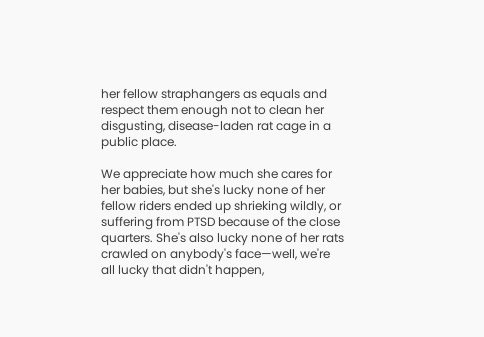her fellow straphangers as equals and respect them enough not to clean her disgusting, disease-laden rat cage in a public place.

We appreciate how much she cares for her babies, but she's lucky none of her fellow riders ended up shrieking wildly, or suffering from PTSD because of the close quarters. She's also lucky none of her rats crawled on anybody's face—well, we're all lucky that didn't happen,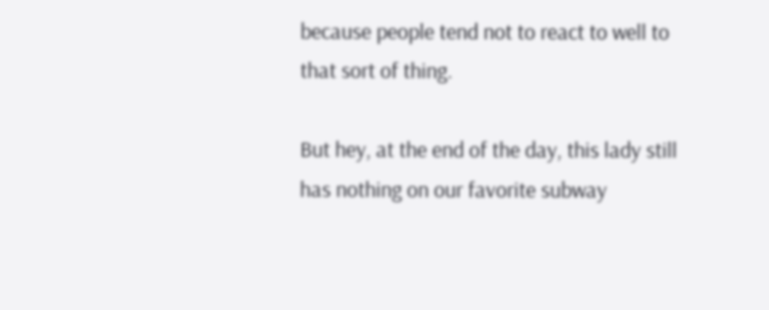because people tend not to react to well to that sort of thing.

But hey, at the end of the day, this lady still has nothing on our favorite subway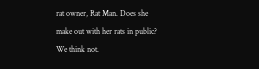rat owner, Rat Man. Does she make out with her rats in public? We think not.